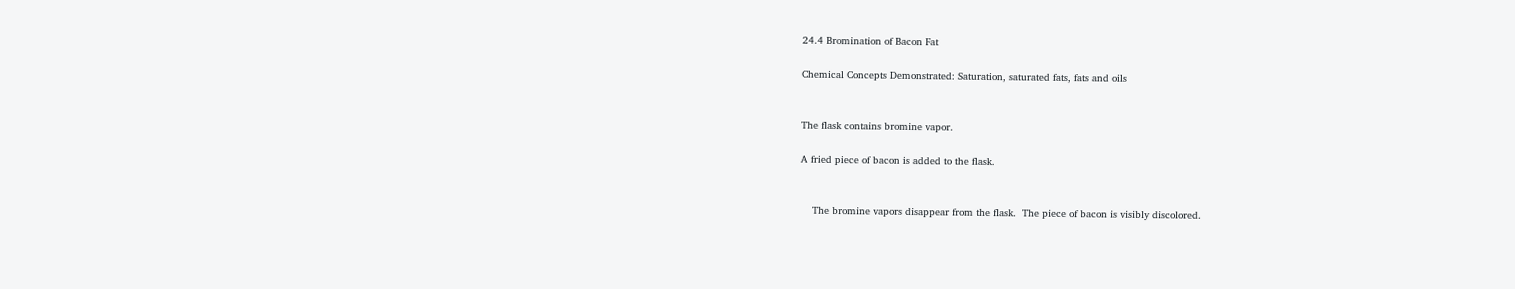24.4 Bromination of Bacon Fat

Chemical Concepts Demonstrated: Saturation, saturated fats, fats and oils


The flask contains bromine vapor.

A fried piece of bacon is added to the flask.


    The bromine vapors disappear from the flask.  The piece of bacon is visibly discolored.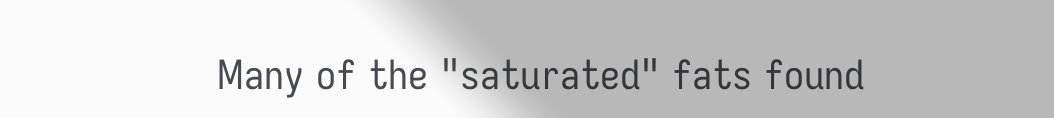Many of the "saturated" fats found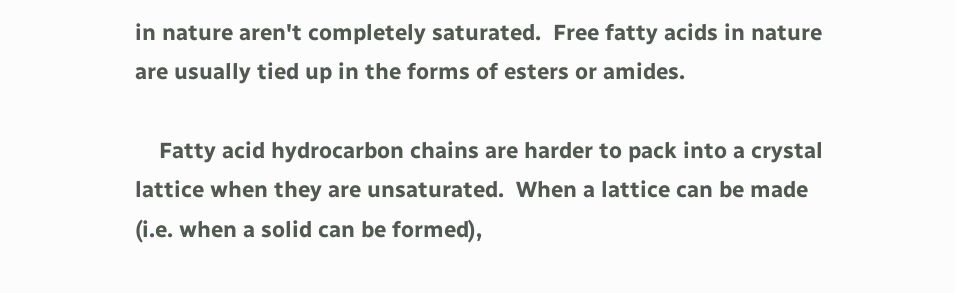in nature aren't completely saturated.  Free fatty acids in nature are usually tied up in the forms of esters or amides.

    Fatty acid hydrocarbon chains are harder to pack into a crystal lattice when they are unsaturated.  When a lattice can be made (i.e. when a solid can be formed),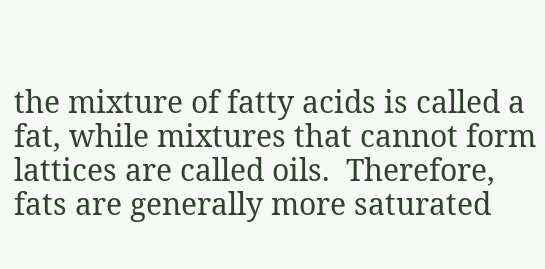the mixture of fatty acids is called a fat, while mixtures that cannot form lattices are called oils.  Therefore, fats are generally more saturated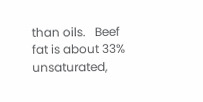than oils.   Beef fat is about 33% unsaturated,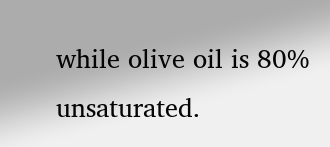while olive oil is 80% unsaturated.